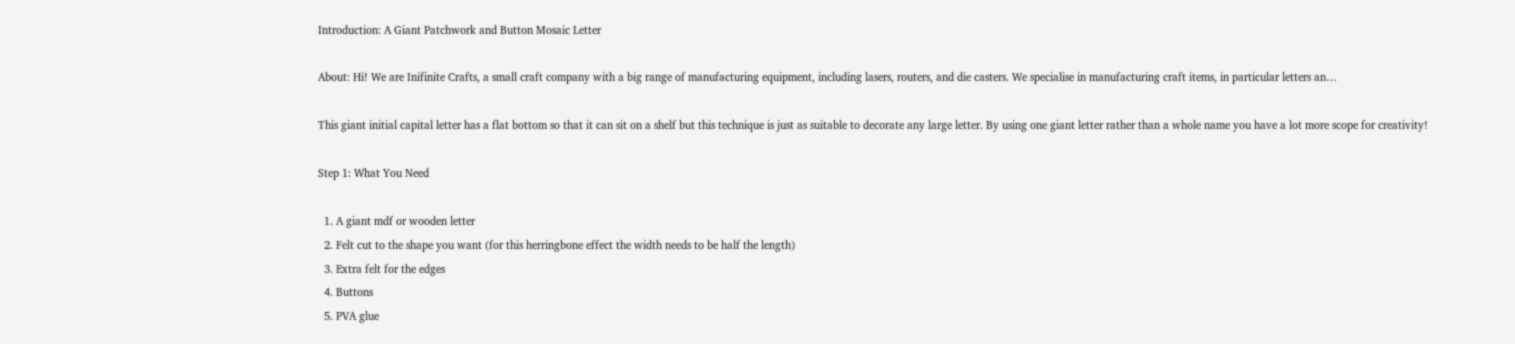Introduction: A Giant Patchwork and Button Mosaic Letter

About: Hi! We are Inifinite Crafts, a small craft company with a big range of manufacturing equipment, including lasers, routers, and die casters. We specialise in manufacturing craft items, in particular letters an…

This giant initial capital letter has a flat bottom so that it can sit on a shelf but this technique is just as suitable to decorate any large letter. By using one giant letter rather than a whole name you have a lot more scope for creativity!

Step 1: What You Need

  1. A giant mdf or wooden letter
  2. Felt cut to the shape you want (for this herringbone effect the width needs to be half the length)
  3. Extra felt for the edges
  4. Buttons
  5. PVA glue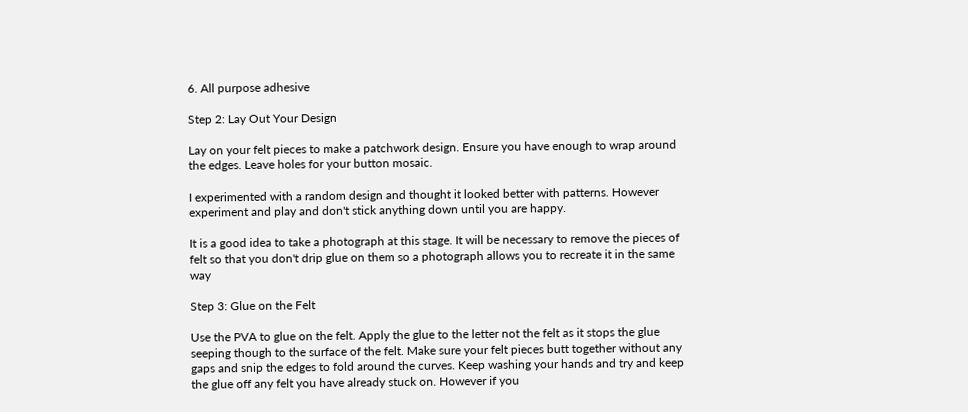6. All purpose adhesive

Step 2: Lay Out Your Design

Lay on your felt pieces to make a patchwork design. Ensure you have enough to wrap around the edges. Leave holes for your button mosaic.

I experimented with a random design and thought it looked better with patterns. However experiment and play and don't stick anything down until you are happy.

It is a good idea to take a photograph at this stage. It will be necessary to remove the pieces of felt so that you don't drip glue on them so a photograph allows you to recreate it in the same way

Step 3: Glue on the Felt

Use the PVA to glue on the felt. Apply the glue to the letter not the felt as it stops the glue seeping though to the surface of the felt. Make sure your felt pieces butt together without any gaps and snip the edges to fold around the curves. Keep washing your hands and try and keep the glue off any felt you have already stuck on. However if you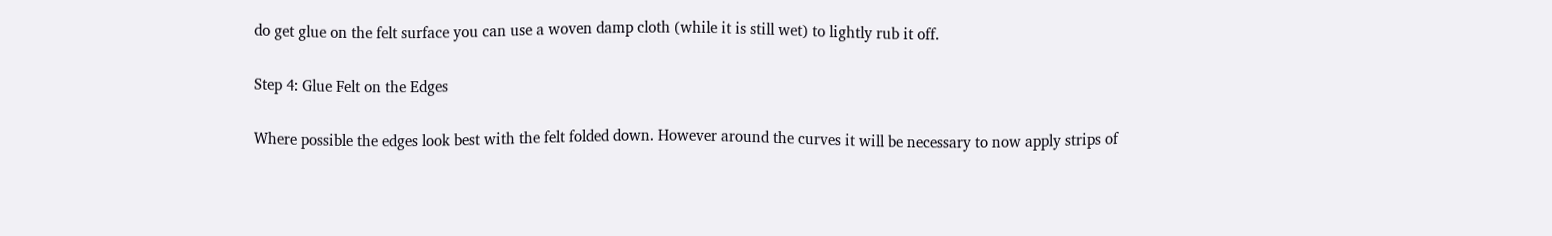do get glue on the felt surface you can use a woven damp cloth (while it is still wet) to lightly rub it off.

Step 4: Glue Felt on the Edges

Where possible the edges look best with the felt folded down. However around the curves it will be necessary to now apply strips of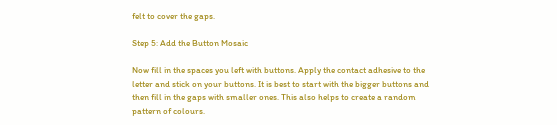felt to cover the gaps.

Step 5: Add the Button Mosaic

Now fill in the spaces you left with buttons. Apply the contact adhesive to the letter and stick on your buttons. It is best to start with the bigger buttons and then fill in the gaps with smaller ones. This also helps to create a random pattern of colours.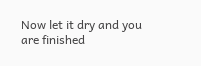Now let it dry and you are finished